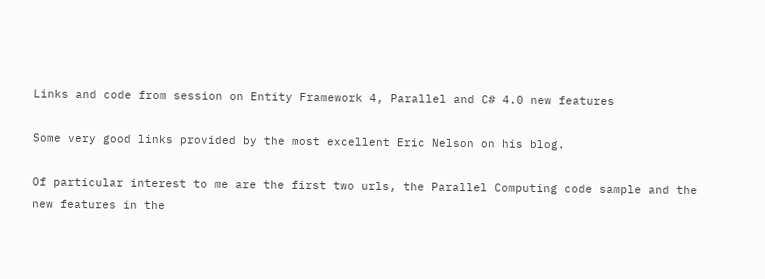Links and code from session on Entity Framework 4, Parallel and C# 4.0 new features

Some very good links provided by the most excellent Eric Nelson on his blog.

Of particular interest to me are the first two urls, the Parallel Computing code sample and the new features in the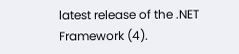latest release of the .NET Framework (4).